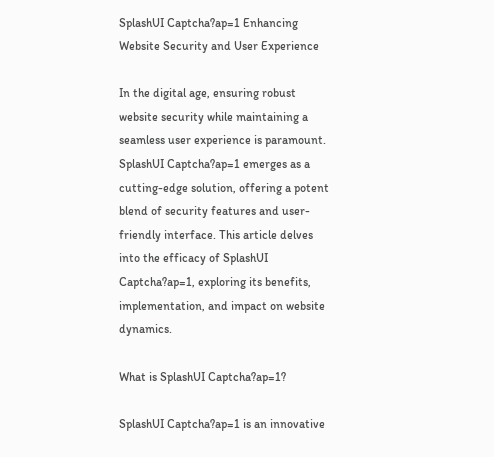SplashUI Captcha?ap=1 Enhancing Website Security and User Experience

In the digital age, ensuring robust website security while maintaining a seamless user experience is paramount. SplashUI Captcha?ap=1 emerges as a cutting-edge solution, offering a potent blend of security features and user-friendly interface. This article delves into the efficacy of SplashUI Captcha?ap=1, exploring its benefits, implementation, and impact on website dynamics.

What is SplashUI Captcha?ap=1?

SplashUI Captcha?ap=1 is an innovative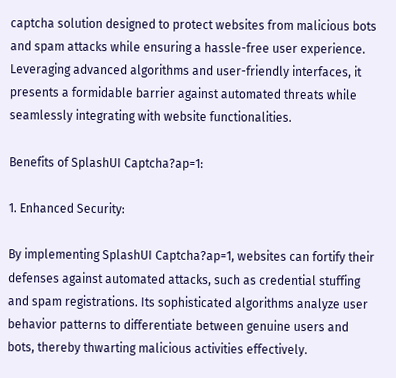captcha solution designed to protect websites from malicious bots and spam attacks while ensuring a hassle-free user experience. Leveraging advanced algorithms and user-friendly interfaces, it presents a formidable barrier against automated threats while seamlessly integrating with website functionalities.

Benefits of SplashUI Captcha?ap=1:

1. Enhanced Security:

By implementing SplashUI Captcha?ap=1, websites can fortify their defenses against automated attacks, such as credential stuffing and spam registrations. Its sophisticated algorithms analyze user behavior patterns to differentiate between genuine users and bots, thereby thwarting malicious activities effectively.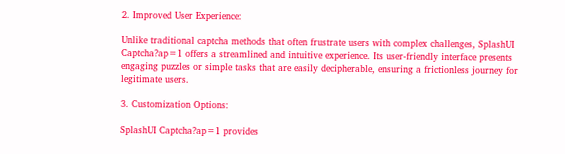2. Improved User Experience:

Unlike traditional captcha methods that often frustrate users with complex challenges, SplashUI Captcha?ap=1 offers a streamlined and intuitive experience. Its user-friendly interface presents engaging puzzles or simple tasks that are easily decipherable, ensuring a frictionless journey for legitimate users.

3. Customization Options:

SplashUI Captcha?ap=1 provides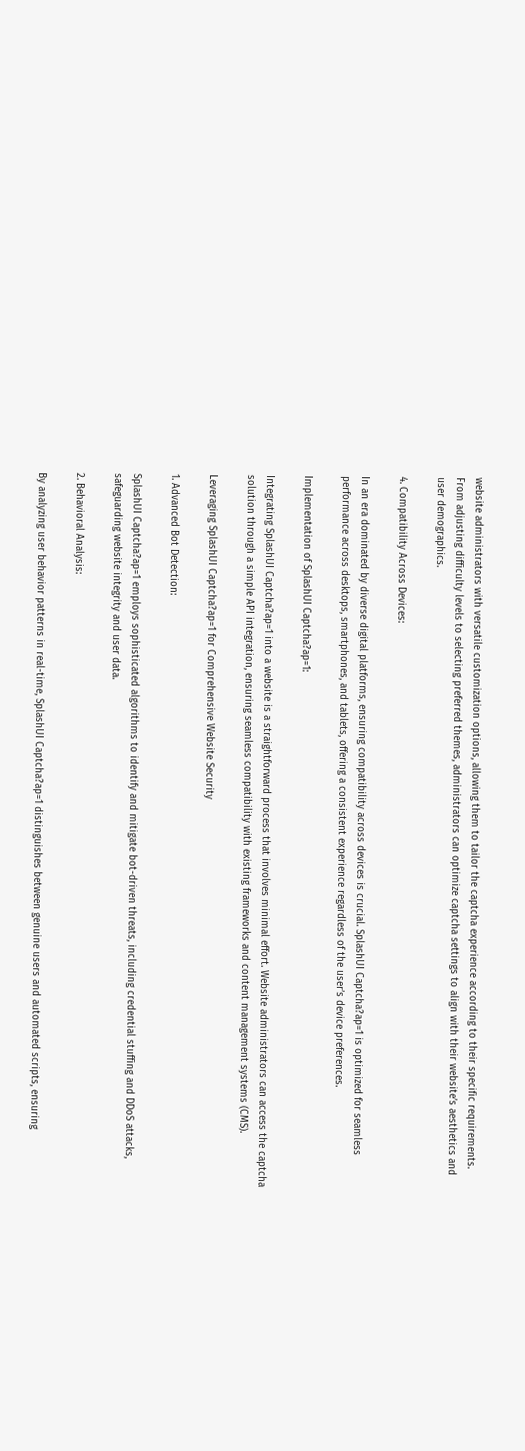website administrators with versatile customization options, allowing them to tailor the captcha experience according to their specific requirements. From adjusting difficulty levels to selecting preferred themes, administrators can optimize captcha settings to align with their website’s aesthetics and user demographics.

4. Compatibility Across Devices:

In an era dominated by diverse digital platforms, ensuring compatibility across devices is crucial. SplashUI Captcha?ap=1 is optimized for seamless performance across desktops, smartphones, and tablets, offering a consistent experience regardless of the user’s device preferences.

Implementation of SplashUI Captcha?ap=1:

Integrating SplashUI Captcha?ap=1 into a website is a straightforward process that involves minimal effort. Website administrators can access the captcha solution through a simple API integration, ensuring seamless compatibility with existing frameworks and content management systems (CMS).

Leveraging SplashUI Captcha?ap=1 for Comprehensive Website Security

1. Advanced Bot Detection:

SplashUI Captcha?ap=1 employs sophisticated algorithms to identify and mitigate bot-driven threats, including credential stuffing and DDoS attacks, safeguarding website integrity and user data.

2. Behavioral Analysis:

By analyzing user behavior patterns in real-time, SplashUI Captcha?ap=1 distinguishes between genuine users and automated scripts, ensuring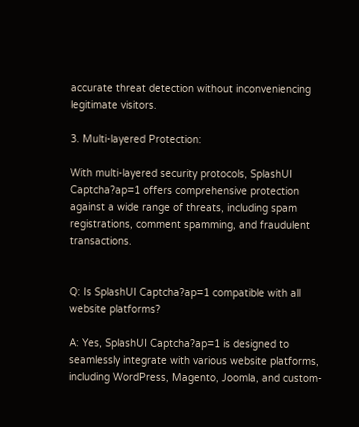accurate threat detection without inconveniencing legitimate visitors.

3. Multi-layered Protection:

With multi-layered security protocols, SplashUI Captcha?ap=1 offers comprehensive protection against a wide range of threats, including spam registrations, comment spamming, and fraudulent transactions.


Q: Is SplashUI Captcha?ap=1 compatible with all website platforms?

A: Yes, SplashUI Captcha?ap=1 is designed to seamlessly integrate with various website platforms, including WordPress, Magento, Joomla, and custom-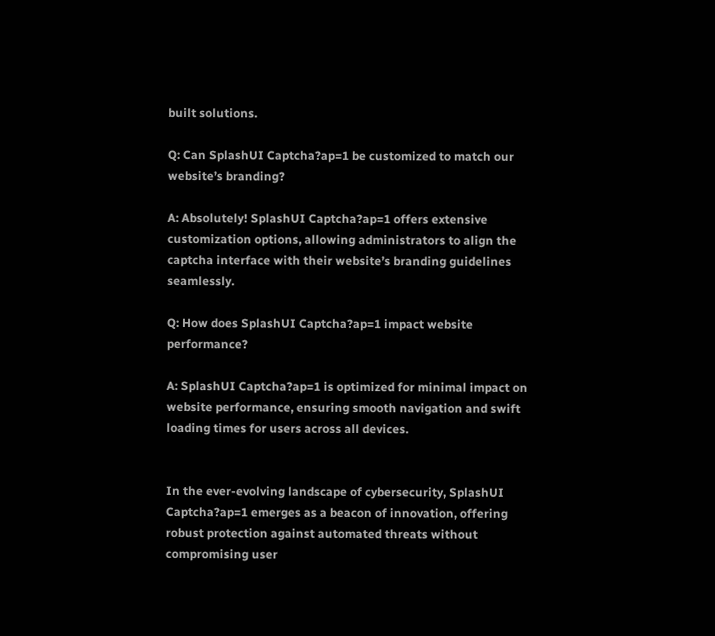built solutions.

Q: Can SplashUI Captcha?ap=1 be customized to match our website’s branding?

A: Absolutely! SplashUI Captcha?ap=1 offers extensive customization options, allowing administrators to align the captcha interface with their website’s branding guidelines seamlessly.

Q: How does SplashUI Captcha?ap=1 impact website performance?

A: SplashUI Captcha?ap=1 is optimized for minimal impact on website performance, ensuring smooth navigation and swift loading times for users across all devices.


In the ever-evolving landscape of cybersecurity, SplashUI Captcha?ap=1 emerges as a beacon of innovation, offering robust protection against automated threats without compromising user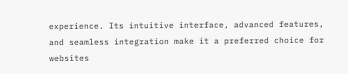experience. Its intuitive interface, advanced features, and seamless integration make it a preferred choice for websites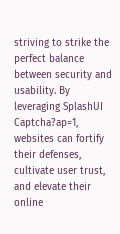striving to strike the perfect balance between security and usability. By leveraging SplashUI Captcha?ap=1, websites can fortify their defenses, cultivate user trust, and elevate their online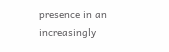presence in an increasingly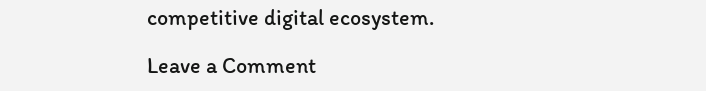competitive digital ecosystem.

Leave a Comment